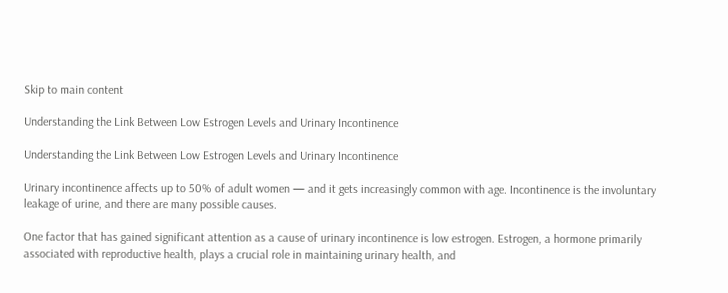Skip to main content

Understanding the Link Between Low Estrogen Levels and Urinary Incontinence

Understanding the Link Between Low Estrogen Levels and Urinary Incontinence

Urinary incontinence affects up to 50% of adult women — and it gets increasingly common with age. Incontinence is the involuntary leakage of urine, and there are many possible causes.

One factor that has gained significant attention as a cause of urinary incontinence is low estrogen. Estrogen, a hormone primarily associated with reproductive health, plays a crucial role in maintaining urinary health, and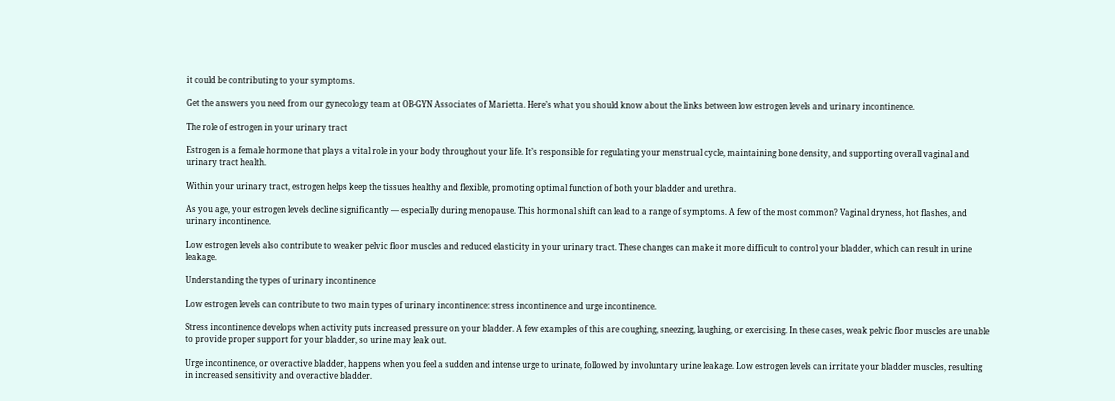it could be contributing to your symptoms.

Get the answers you need from our gynecology team at OB-GYN Associates of Marietta. Here’s what you should know about the links between low estrogen levels and urinary incontinence.

The role of estrogen in your urinary tract

Estrogen is a female hormone that plays a vital role in your body throughout your life. It’s responsible for regulating your menstrual cycle, maintaining bone density, and supporting overall vaginal and urinary tract health.

Within your urinary tract, estrogen helps keep the tissues healthy and flexible, promoting optimal function of both your bladder and urethra.

As you age, your estrogen levels decline significantly — especially during menopause. This hormonal shift can lead to a range of symptoms. A few of the most common? Vaginal dryness, hot flashes, and urinary incontinence.

Low estrogen levels also contribute to weaker pelvic floor muscles and reduced elasticity in your urinary tract. These changes can make it more difficult to control your bladder, which can result in urine leakage.

Understanding the types of urinary incontinence

Low estrogen levels can contribute to two main types of urinary incontinence: stress incontinence and urge incontinence.

Stress incontinence develops when activity puts increased pressure on your bladder. A few examples of this are coughing, sneezing, laughing, or exercising. In these cases, weak pelvic floor muscles are unable to provide proper support for your bladder, so urine may leak out.

Urge incontinence, or overactive bladder, happens when you feel a sudden and intense urge to urinate, followed by involuntary urine leakage. Low estrogen levels can irritate your bladder muscles, resulting in increased sensitivity and overactive bladder.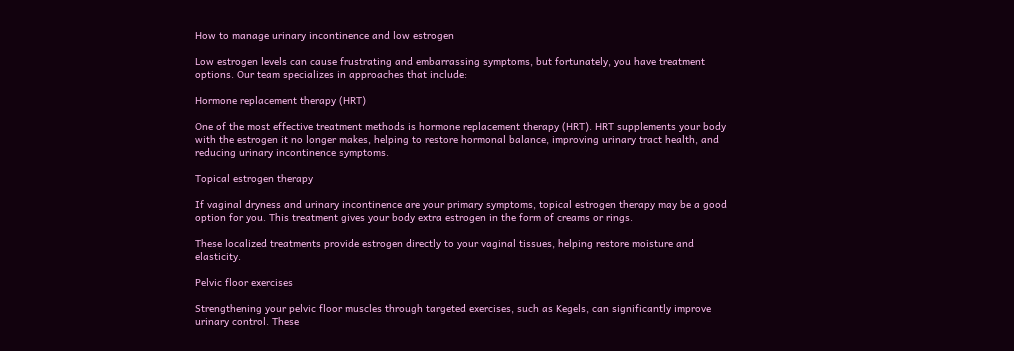How to manage urinary incontinence and low estrogen

Low estrogen levels can cause frustrating and embarrassing symptoms, but fortunately, you have treatment options. Our team specializes in approaches that include:

Hormone replacement therapy (HRT)

One of the most effective treatment methods is hormone replacement therapy (HRT). HRT supplements your body with the estrogen it no longer makes, helping to restore hormonal balance, improving urinary tract health, and reducing urinary incontinence symptoms.

Topical estrogen therapy

If vaginal dryness and urinary incontinence are your primary symptoms, topical estrogen therapy may be a good option for you. This treatment gives your body extra estrogen in the form of creams or rings.

These localized treatments provide estrogen directly to your vaginal tissues, helping restore moisture and elasticity.

Pelvic floor exercises

Strengthening your pelvic floor muscles through targeted exercises, such as Kegels, can significantly improve urinary control. These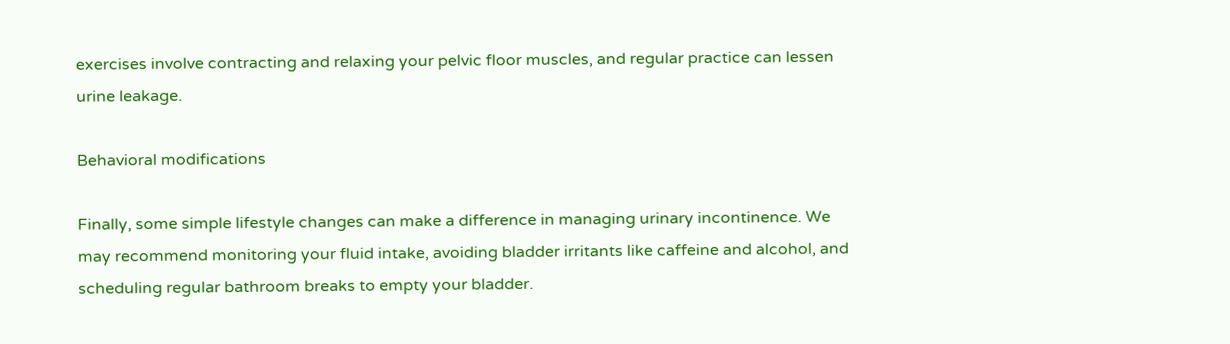exercises involve contracting and relaxing your pelvic floor muscles, and regular practice can lessen urine leakage.

Behavioral modifications

Finally, some simple lifestyle changes can make a difference in managing urinary incontinence. We may recommend monitoring your fluid intake, avoiding bladder irritants like caffeine and alcohol, and scheduling regular bathroom breaks to empty your bladder.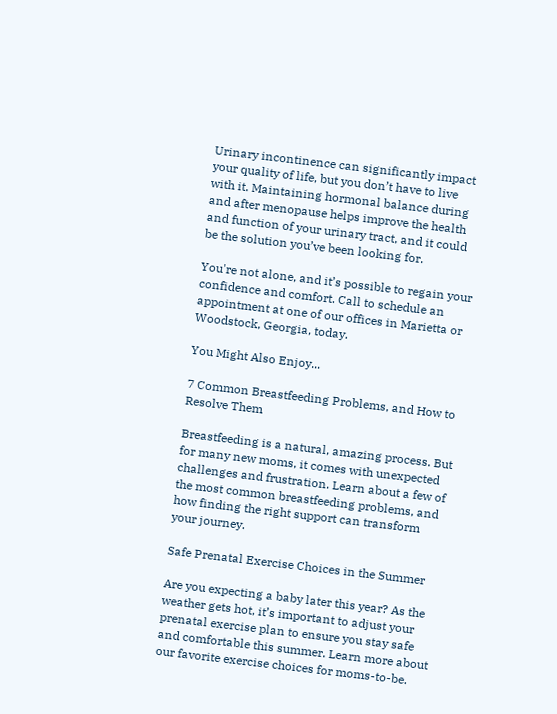Urinary incontinence can significantly impact your quality of life, but you don’t have to live with it. Maintaining hormonal balance during and after menopause helps improve the health and function of your urinary tract, and it could be the solution you’ve been looking for.

You're not alone, and it’s possible to regain your confidence and comfort. Call to schedule an appointment at one of our offices in Marietta or Woodstock, Georgia, today.

You Might Also Enjoy...

7 Common Breastfeeding Problems, and How to Resolve Them

Breastfeeding is a natural, amazing process. But for many new moms, it comes with unexpected challenges and frustration. Learn about a few of the most common breastfeeding problems, and how finding the right support can transform your journey.

Safe Prenatal Exercise Choices in the Summer

Are you expecting a baby later this year? As the weather gets hot, it’s important to adjust your prenatal exercise plan to ensure you stay safe and comfortable this summer. Learn more about our favorite exercise choices for moms-to-be.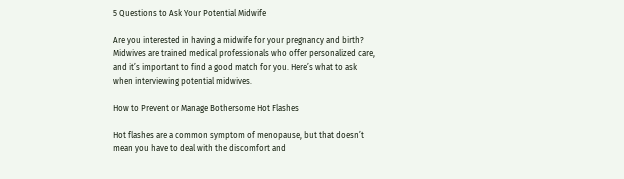5 Questions to Ask Your Potential Midwife

Are you interested in having a midwife for your pregnancy and birth? Midwives are trained medical professionals who offer personalized care, and it’s important to find a good match for you. Here’s what to ask when interviewing potential midwives.

How to Prevent or Manage Bothersome Hot Flashes

Hot flashes are a common symptom of menopause, but that doesn’t mean you have to deal with the discomfort and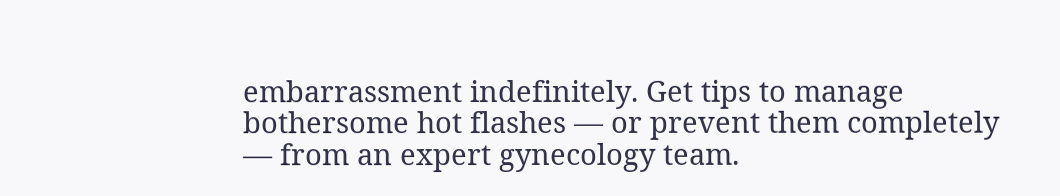embarrassment indefinitely. Get tips to manage bothersome hot flashes — or prevent them completely — from an expert gynecology team.